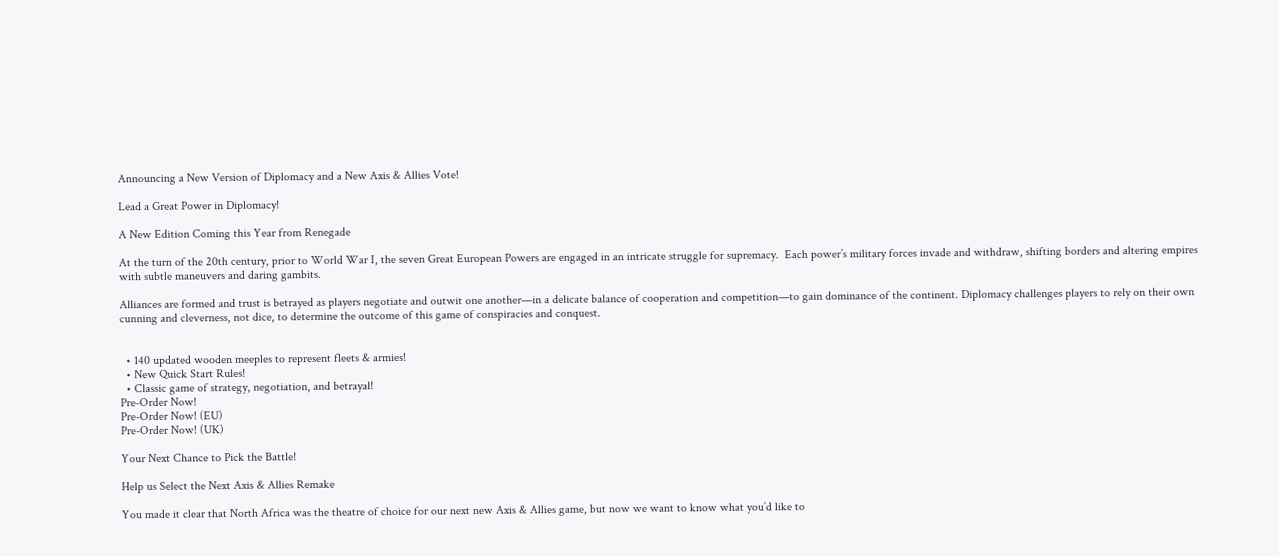Announcing a New Version of Diplomacy and a New Axis & Allies Vote!

Lead a Great Power in Diplomacy!

A New Edition Coming this Year from Renegade

At the turn of the 20th century, prior to World War I, the seven Great European Powers are engaged in an intricate struggle for supremacy.  Each power’s military forces invade and withdraw, shifting borders and altering empires with subtle maneuvers and daring gambits.

Alliances are formed and trust is betrayed as players negotiate and outwit one another—in a delicate balance of cooperation and competition—to gain dominance of the continent. Diplomacy challenges players to rely on their own cunning and cleverness, not dice, to determine the outcome of this game of conspiracies and conquest.


  • 140 updated wooden meeples to represent fleets & armies!
  • New Quick Start Rules!
  • Classic game of strategy, negotiation, and betrayal!
Pre-Order Now!
Pre-Order Now! (EU)
Pre-Order Now! (UK)

Your Next Chance to Pick the Battle!

Help us Select the Next Axis & Allies Remake

You made it clear that North Africa was the theatre of choice for our next new Axis & Allies game, but now we want to know what you’d like to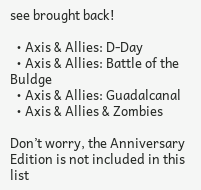see brought back!

  • Axis & Allies: D-Day
  • Axis & Allies: Battle of the Buldge
  • Axis & Allies: Guadalcanal
  • Axis & Allies & Zombies

Don’t worry, the Anniversary Edition is not included in this list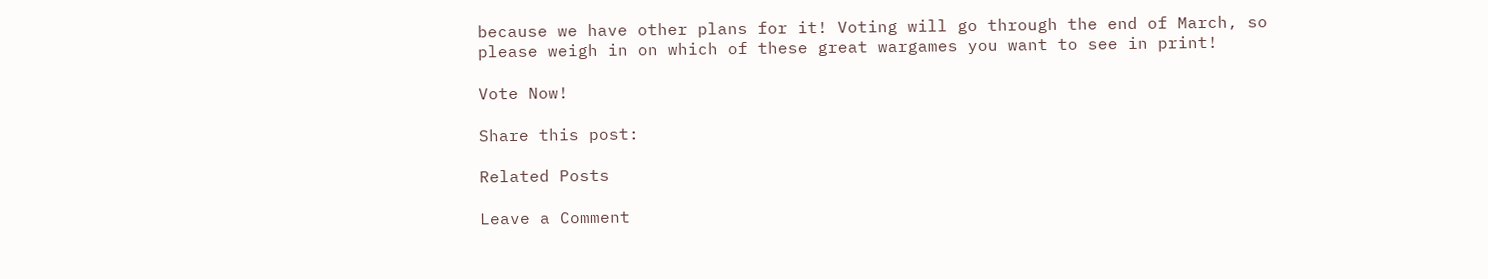because we have other plans for it! Voting will go through the end of March, so please weigh in on which of these great wargames you want to see in print!

Vote Now!

Share this post:

Related Posts

Leave a Comment